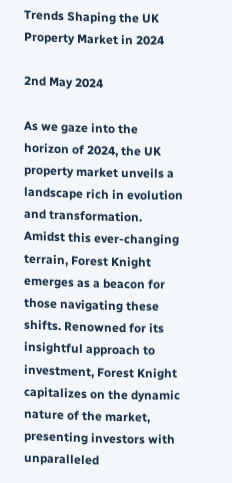Trends Shaping the UK Property Market in 2024

2nd May 2024

As we gaze into the horizon of 2024, the UK property market unveils a landscape rich in evolution and transformation. Amidst this ever-changing terrain, Forest Knight emerges as a beacon for those navigating these shifts. Renowned for its insightful approach to investment, Forest Knight capitalizes on the dynamic nature of the market, presenting investors with unparalleled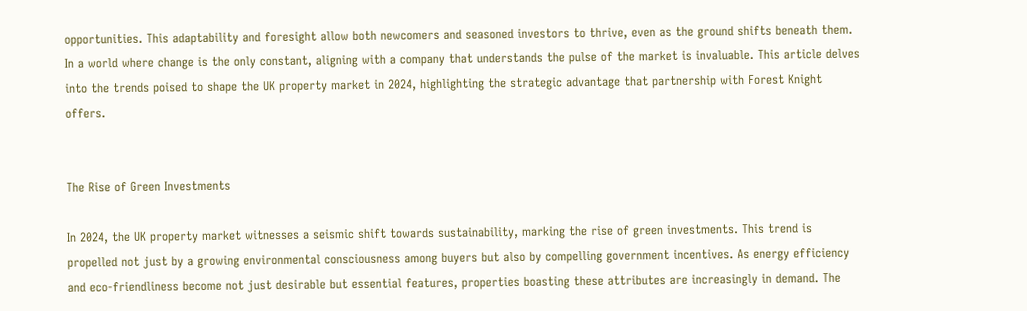opportunities. This adaptability and foresight allow both newcomers and seasoned investors to thrive, even as the ground shifts beneath them. In a world where change is the only constant, aligning with a company that understands the pulse of the market is invaluable. This article delves into the trends poised to shape the UK property market in 2024, highlighting the strategic advantage that partnership with Forest Knight offers.


The Rise of Green Investments

In 2024, the UK property market witnesses a seismic shift towards sustainability, marking the rise of green investments. This trend is propelled not just by a growing environmental consciousness among buyers but also by compelling government incentives. As energy efficiency and eco-friendliness become not just desirable but essential features, properties boasting these attributes are increasingly in demand. The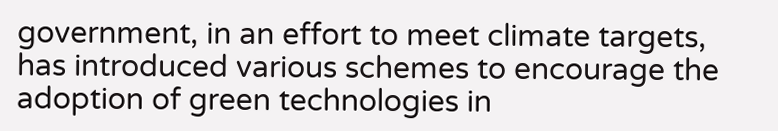government, in an effort to meet climate targets, has introduced various schemes to encourage the adoption of green technologies in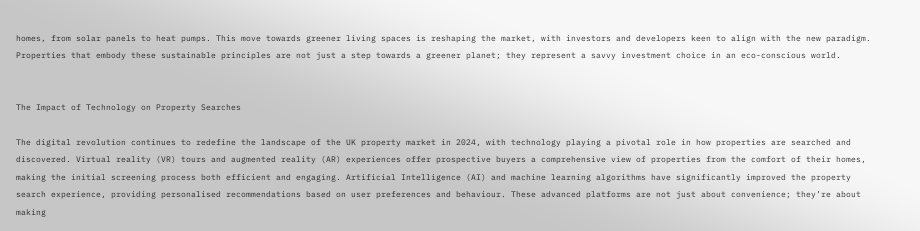homes, from solar panels to heat pumps. This move towards greener living spaces is reshaping the market, with investors and developers keen to align with the new paradigm. Properties that embody these sustainable principles are not just a step towards a greener planet; they represent a savvy investment choice in an eco-conscious world.


The Impact of Technology on Property Searches

The digital revolution continues to redefine the landscape of the UK property market in 2024, with technology playing a pivotal role in how properties are searched and discovered. Virtual reality (VR) tours and augmented reality (AR) experiences offer prospective buyers a comprehensive view of properties from the comfort of their homes, making the initial screening process both efficient and engaging. Artificial Intelligence (AI) and machine learning algorithms have significantly improved the property search experience, providing personalised recommendations based on user preferences and behaviour. These advanced platforms are not just about convenience; they’re about making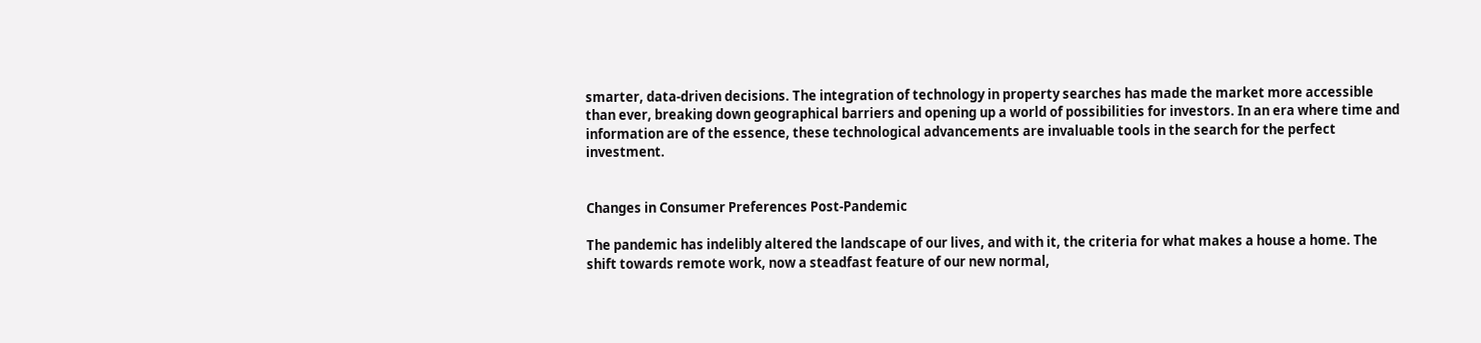smarter, data-driven decisions. The integration of technology in property searches has made the market more accessible than ever, breaking down geographical barriers and opening up a world of possibilities for investors. In an era where time and information are of the essence, these technological advancements are invaluable tools in the search for the perfect investment.


Changes in Consumer Preferences Post-Pandemic

The pandemic has indelibly altered the landscape of our lives, and with it, the criteria for what makes a house a home. The shift towards remote work, now a steadfast feature of our new normal,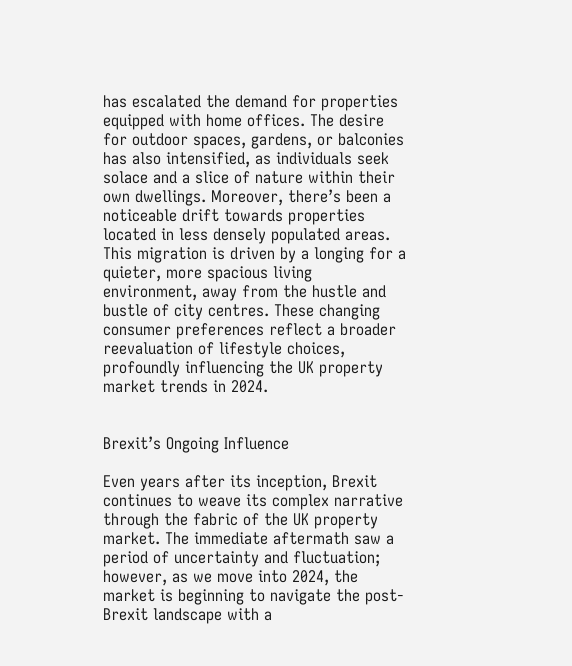has escalated the demand for properties equipped with home offices. The desire for outdoor spaces, gardens, or balconies has also intensified, as individuals seek solace and a slice of nature within their own dwellings. Moreover, there’s been a noticeable drift towards properties located in less densely populated areas. This migration is driven by a longing for a quieter, more spacious living environment, away from the hustle and bustle of city centres. These changing consumer preferences reflect a broader reevaluation of lifestyle choices, profoundly influencing the UK property market trends in 2024.


Brexit’s Ongoing Influence

Even years after its inception, Brexit continues to weave its complex narrative through the fabric of the UK property market. The immediate aftermath saw a period of uncertainty and fluctuation; however, as we move into 2024, the market is beginning to navigate the post-Brexit landscape with a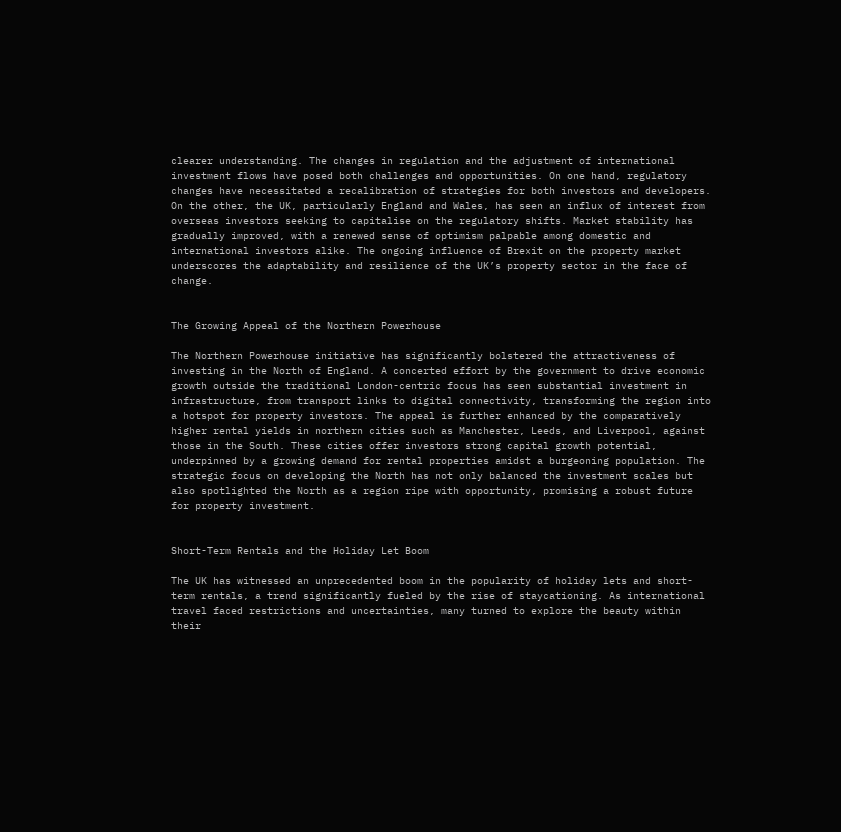clearer understanding. The changes in regulation and the adjustment of international investment flows have posed both challenges and opportunities. On one hand, regulatory changes have necessitated a recalibration of strategies for both investors and developers. On the other, the UK, particularly England and Wales, has seen an influx of interest from overseas investors seeking to capitalise on the regulatory shifts. Market stability has gradually improved, with a renewed sense of optimism palpable among domestic and international investors alike. The ongoing influence of Brexit on the property market underscores the adaptability and resilience of the UK’s property sector in the face of change.


The Growing Appeal of the Northern Powerhouse

The Northern Powerhouse initiative has significantly bolstered the attractiveness of investing in the North of England. A concerted effort by the government to drive economic growth outside the traditional London-centric focus has seen substantial investment in infrastructure, from transport links to digital connectivity, transforming the region into a hotspot for property investors. The appeal is further enhanced by the comparatively higher rental yields in northern cities such as Manchester, Leeds, and Liverpool, against those in the South. These cities offer investors strong capital growth potential, underpinned by a growing demand for rental properties amidst a burgeoning population. The strategic focus on developing the North has not only balanced the investment scales but also spotlighted the North as a region ripe with opportunity, promising a robust future for property investment.


Short-Term Rentals and the Holiday Let Boom

The UK has witnessed an unprecedented boom in the popularity of holiday lets and short-term rentals, a trend significantly fueled by the rise of staycationing. As international travel faced restrictions and uncertainties, many turned to explore the beauty within their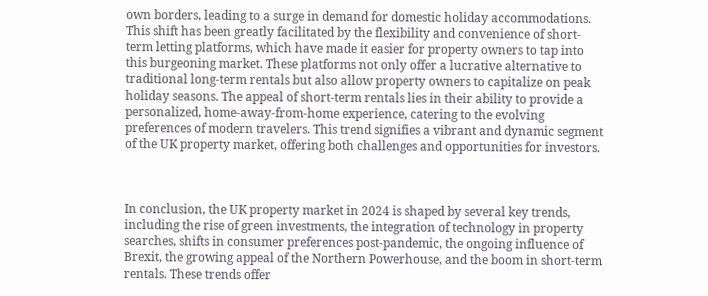own borders, leading to a surge in demand for domestic holiday accommodations. This shift has been greatly facilitated by the flexibility and convenience of short-term letting platforms, which have made it easier for property owners to tap into this burgeoning market. These platforms not only offer a lucrative alternative to traditional long-term rentals but also allow property owners to capitalize on peak holiday seasons. The appeal of short-term rentals lies in their ability to provide a personalized, home-away-from-home experience, catering to the evolving preferences of modern travelers. This trend signifies a vibrant and dynamic segment of the UK property market, offering both challenges and opportunities for investors.



In conclusion, the UK property market in 2024 is shaped by several key trends, including the rise of green investments, the integration of technology in property searches, shifts in consumer preferences post-pandemic, the ongoing influence of Brexit, the growing appeal of the Northern Powerhouse, and the boom in short-term rentals. These trends offer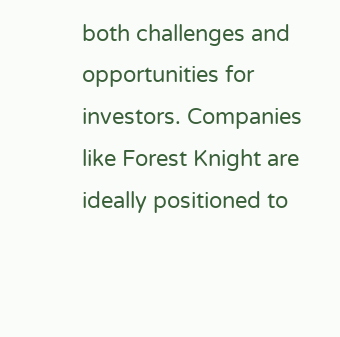both challenges and opportunities for investors. Companies like Forest Knight are ideally positioned to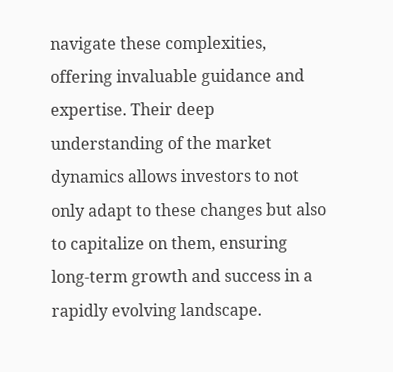navigate these complexities, offering invaluable guidance and expertise. Their deep understanding of the market dynamics allows investors to not only adapt to these changes but also to capitalize on them, ensuring long-term growth and success in a rapidly evolving landscape.